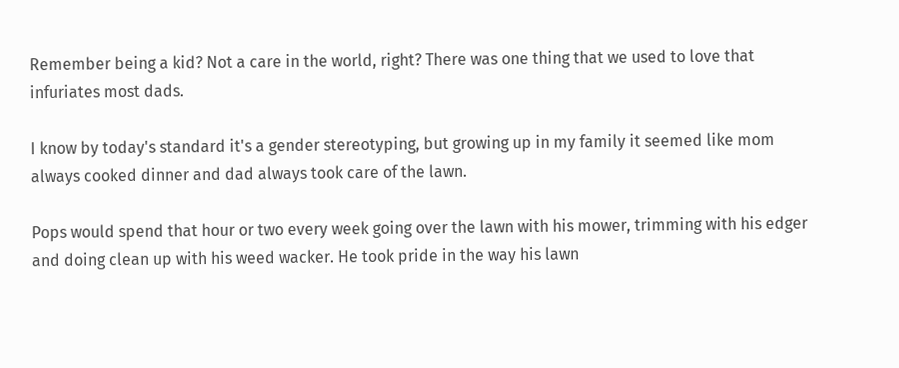Remember being a kid? Not a care in the world, right? There was one thing that we used to love that infuriates most dads.

I know by today's standard it's a gender stereotyping, but growing up in my family it seemed like mom always cooked dinner and dad always took care of the lawn.

Pops would spend that hour or two every week going over the lawn with his mower, trimming with his edger and doing clean up with his weed wacker. He took pride in the way his lawn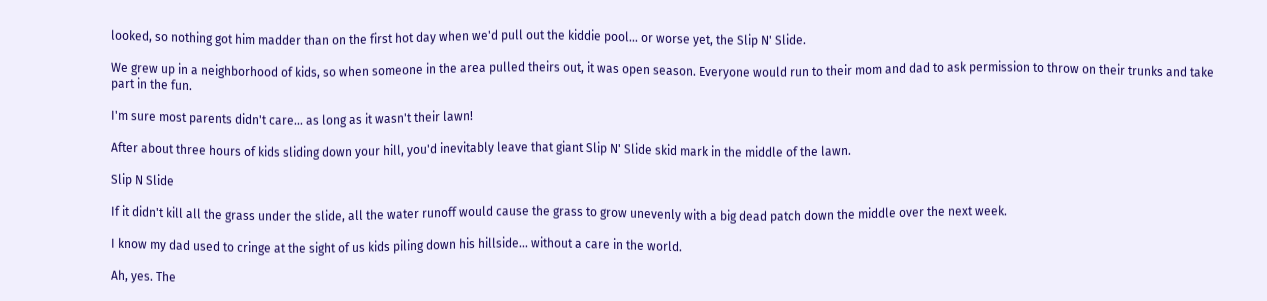looked, so nothing got him madder than on the first hot day when we'd pull out the kiddie pool... or worse yet, the Slip N' Slide.

We grew up in a neighborhood of kids, so when someone in the area pulled theirs out, it was open season. Everyone would run to their mom and dad to ask permission to throw on their trunks and take part in the fun.

I'm sure most parents didn't care... as long as it wasn't their lawn!

After about three hours of kids sliding down your hill, you'd inevitably leave that giant Slip N' Slide skid mark in the middle of the lawn.

Slip N Slide

If it didn't kill all the grass under the slide, all the water runoff would cause the grass to grow unevenly with a big dead patch down the middle over the next week.

I know my dad used to cringe at the sight of us kids piling down his hillside... without a care in the world.

Ah, yes. The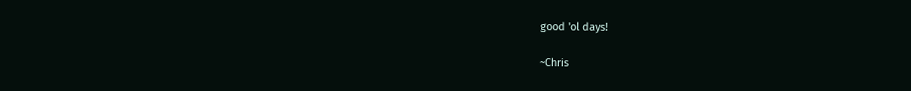good 'ol days!

~Chris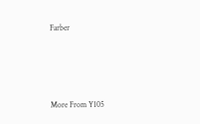Farber




More From Y105